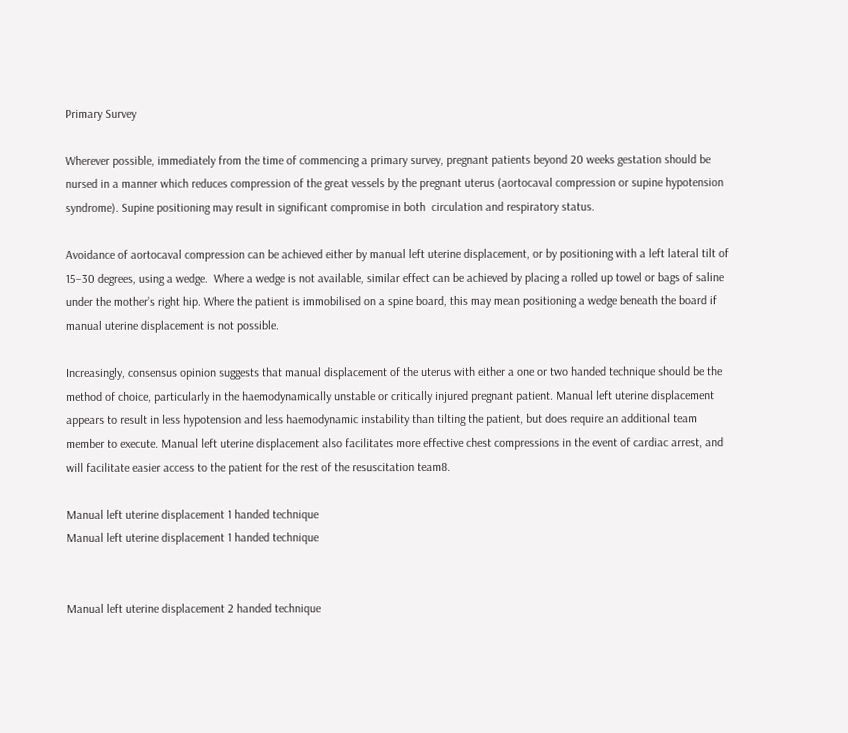Primary Survey

Wherever possible, immediately from the time of commencing a primary survey, pregnant patients beyond 20 weeks gestation should be nursed in a manner which reduces compression of the great vessels by the pregnant uterus (aortocaval compression or supine hypotension syndrome). Supine positioning may result in significant compromise in both  circulation and respiratory status.

Avoidance of aortocaval compression can be achieved either by manual left uterine displacement, or by positioning with a left lateral tilt of 15–30 degrees, using a wedge.  Where a wedge is not available, similar effect can be achieved by placing a rolled up towel or bags of saline under the mother’s right hip. Where the patient is immobilised on a spine board, this may mean positioning a wedge beneath the board if manual uterine displacement is not possible.

Increasingly, consensus opinion suggests that manual displacement of the uterus with either a one or two handed technique should be the method of choice, particularly in the haemodynamically unstable or critically injured pregnant patient. Manual left uterine displacement appears to result in less hypotension and less haemodynamic instability than tilting the patient, but does require an additional team member to execute. Manual left uterine displacement also facilitates more effective chest compressions in the event of cardiac arrest, and will facilitate easier access to the patient for the rest of the resuscitation team8.

Manual left uterine displacement 1 handed technique
Manual left uterine displacement 1 handed technique


Manual left uterine displacement 2 handed technique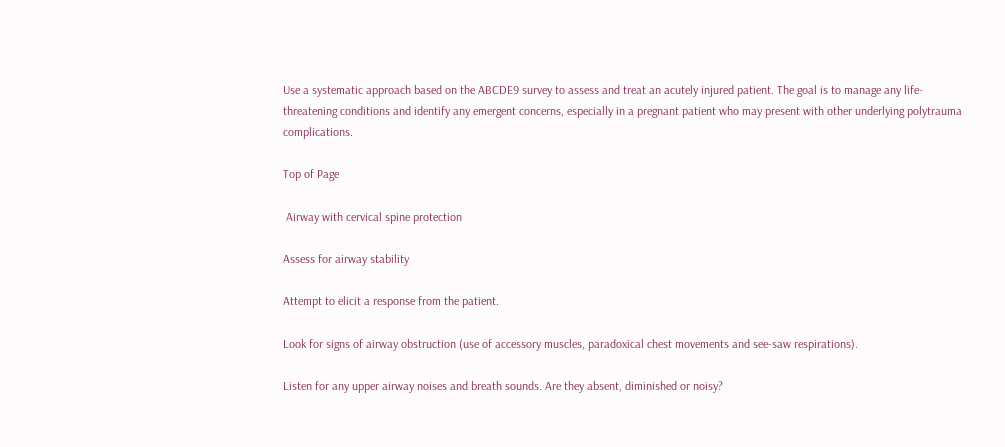Use a systematic approach based on the ABCDE9 survey to assess and treat an acutely injured patient. The goal is to manage any life-threatening conditions and identify any emergent concerns, especially in a pregnant patient who may present with other underlying polytrauma complications.

Top of Page

 Airway with cervical spine protection

Assess for airway stability

Attempt to elicit a response from the patient.

Look for signs of airway obstruction (use of accessory muscles, paradoxical chest movements and see-saw respirations).

Listen for any upper airway noises and breath sounds. Are they absent, diminished or noisy?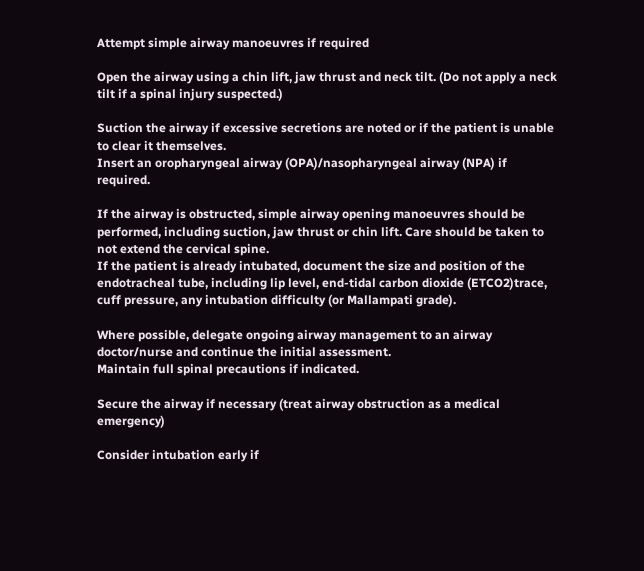Attempt simple airway manoeuvres if required

Open the airway using a chin lift, jaw thrust and neck tilt. (Do not apply a neck tilt if a spinal injury suspected.)

Suction the airway if excessive secretions are noted or if the patient is unable to clear it themselves.
Insert an oropharyngeal airway (OPA)/nasopharyngeal airway (NPA) if required.

If the airway is obstructed, simple airway opening manoeuvres should be performed, including suction, jaw thrust or chin lift. Care should be taken to not extend the cervical spine.
If the patient is already intubated, document the size and position of the endotracheal tube, including lip level, end-tidal carbon dioxide (ETCO2)trace, cuff pressure, any intubation difficulty (or Mallampati grade).

Where possible, delegate ongoing airway management to an airway doctor/nurse and continue the initial assessment.
Maintain full spinal precautions if indicated.

Secure the airway if necessary (treat airway obstruction as a medical emergency)

Consider intubation early if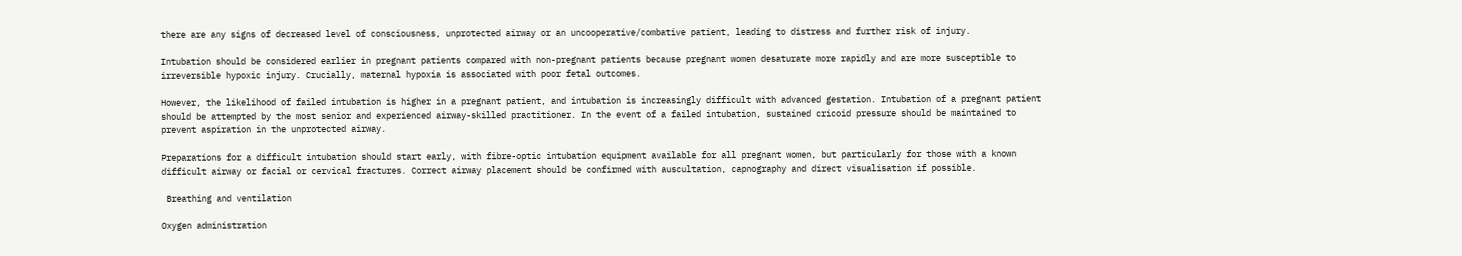there are any signs of decreased level of consciousness, unprotected airway or an uncooperative/combative patient, leading to distress and further risk of injury.

Intubation should be considered earlier in pregnant patients compared with non-pregnant patients because pregnant women desaturate more rapidly and are more susceptible to irreversible hypoxic injury. Crucially, maternal hypoxia is associated with poor fetal outcomes.

However, the likelihood of failed intubation is higher in a pregnant patient, and intubation is increasingly difficult with advanced gestation. Intubation of a pregnant patient should be attempted by the most senior and experienced airway-skilled practitioner. In the event of a failed intubation, sustained cricoid pressure should be maintained to prevent aspiration in the unprotected airway.

Preparations for a difficult intubation should start early, with fibre-optic intubation equipment available for all pregnant women, but particularly for those with a known difficult airway or facial or cervical fractures. Correct airway placement should be confirmed with auscultation, capnography and direct visualisation if possible.

 Breathing and ventilation

Oxygen administration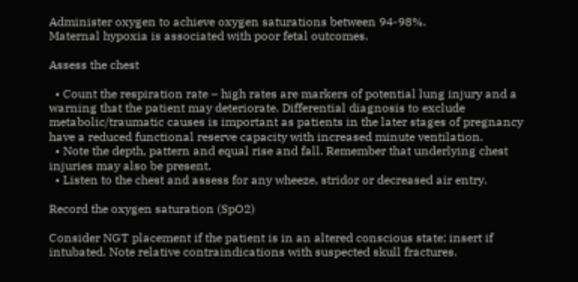Administer oxygen to achieve oxygen saturations between 94-98%.
Maternal hypoxia is associated with poor fetal outcomes.

Assess the chest

  • Count the respiration rate – high rates are markers of potential lung injury and a warning that the patient may deteriorate. Differential diagnosis to exclude metabolic/traumatic causes is important as patients in the later stages of pregnancy have a reduced functional reserve capacity with increased minute ventilation.
  • Note the depth, pattern and equal rise and fall. Remember that underlying chest injuries may also be present.
  • Listen to the chest and assess for any wheeze, stridor or decreased air entry.

Record the oxygen saturation (SpO2)

Consider NGT placement if the patient is in an altered conscious state; insert if intubated. Note relative contraindications with suspected skull fractures.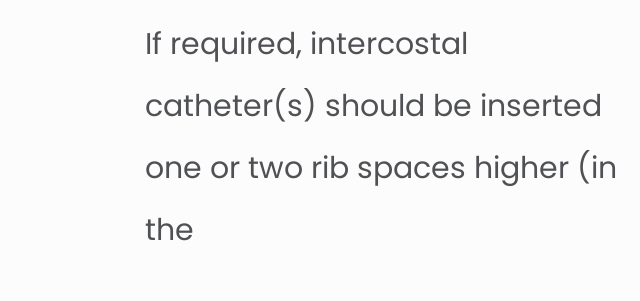If required, intercostal catheter(s) should be inserted one or two rib spaces higher (in the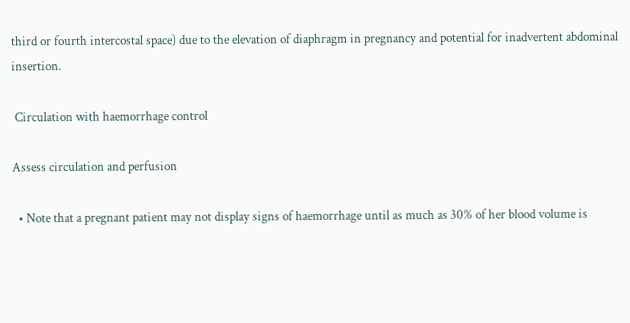third or fourth intercostal space) due to the elevation of diaphragm in pregnancy and potential for inadvertent abdominal insertion.

 Circulation with haemorrhage control

Assess circulation and perfusion

  • Note that a pregnant patient may not display signs of haemorrhage until as much as 30% of her blood volume is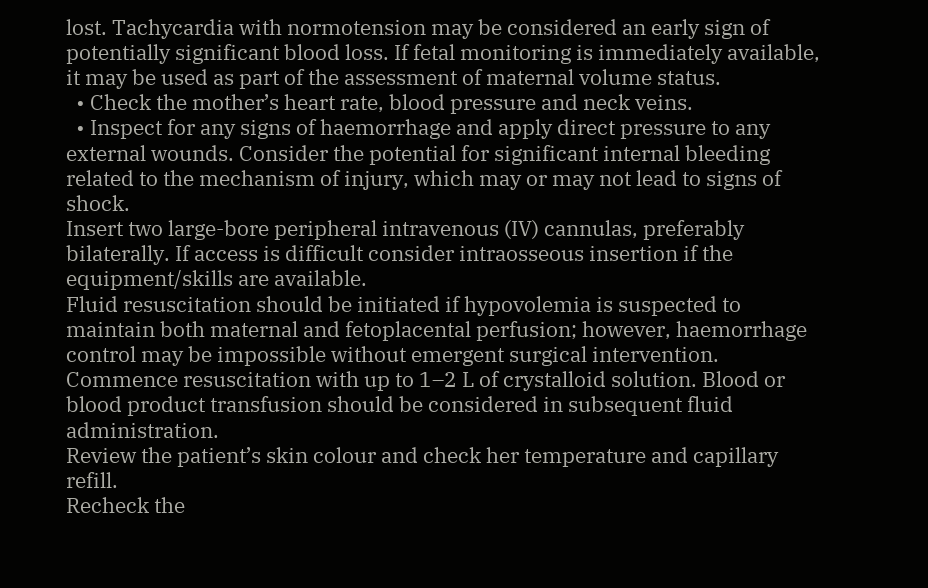lost. Tachycardia with normotension may be considered an early sign of potentially significant blood loss. If fetal monitoring is immediately available, it may be used as part of the assessment of maternal volume status.
  • Check the mother’s heart rate, blood pressure and neck veins.
  • Inspect for any signs of haemorrhage and apply direct pressure to any external wounds. Consider the potential for significant internal bleeding related to the mechanism of injury, which may or may not lead to signs of shock.
Insert two large-bore peripheral intravenous (IV) cannulas, preferably bilaterally. If access is difficult consider intraosseous insertion if the equipment/skills are available.
Fluid resuscitation should be initiated if hypovolemia is suspected to maintain both maternal and fetoplacental perfusion; however, haemorrhage control may be impossible without emergent surgical intervention. Commence resuscitation with up to 1–2 L of crystalloid solution. Blood or blood product transfusion should be considered in subsequent fluid administration.
Review the patient’s skin colour and check her temperature and capillary refill.
Recheck the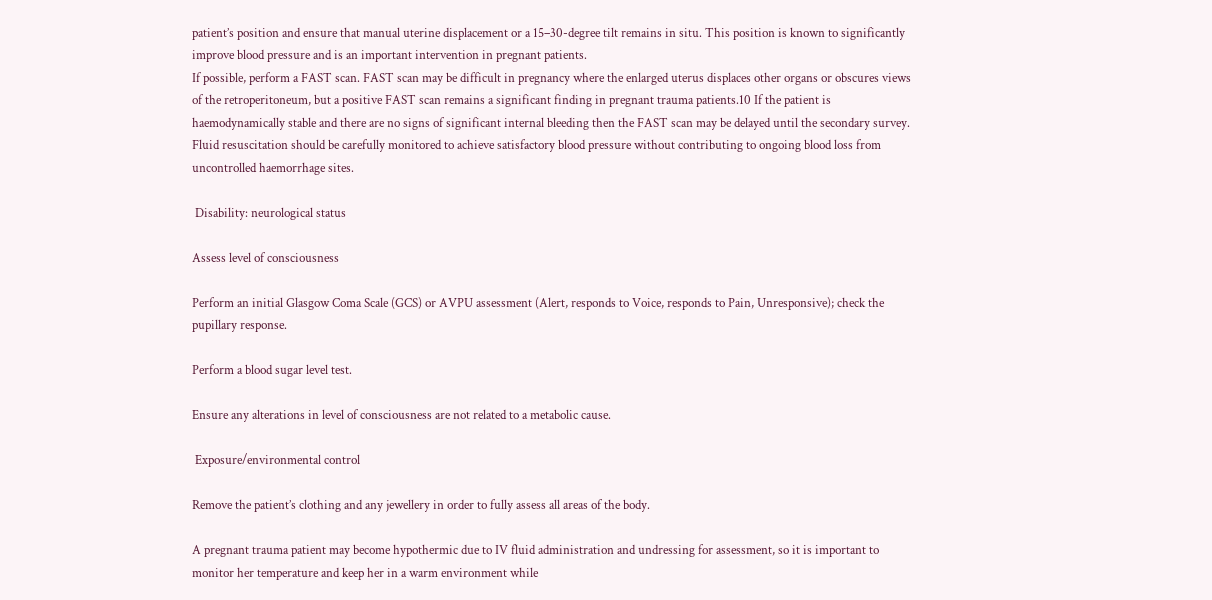patient’s position and ensure that manual uterine displacement or a 15–30-degree tilt remains in situ. This position is known to significantly improve blood pressure and is an important intervention in pregnant patients.
If possible, perform a FAST scan. FAST scan may be difficult in pregnancy where the enlarged uterus displaces other organs or obscures views of the retroperitoneum, but a positive FAST scan remains a significant finding in pregnant trauma patients.10 If the patient is haemodynamically stable and there are no signs of significant internal bleeding then the FAST scan may be delayed until the secondary survey.
Fluid resuscitation should be carefully monitored to achieve satisfactory blood pressure without contributing to ongoing blood loss from uncontrolled haemorrhage sites.

 Disability: neurological status

Assess level of consciousness

Perform an initial Glasgow Coma Scale (GCS) or AVPU assessment (Alert, responds to Voice, responds to Pain, Unresponsive); check the pupillary response.

Perform a blood sugar level test.

Ensure any alterations in level of consciousness are not related to a metabolic cause.

 Exposure/environmental control

Remove the patient’s clothing and any jewellery in order to fully assess all areas of the body.

A pregnant trauma patient may become hypothermic due to IV fluid administration and undressing for assessment, so it is important to monitor her temperature and keep her in a warm environment while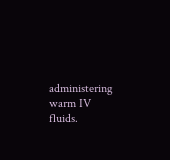administering warm IV fluids.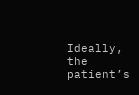Ideally, the patient’s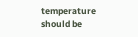temperature should be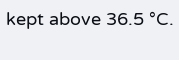kept above 36.5 °C.